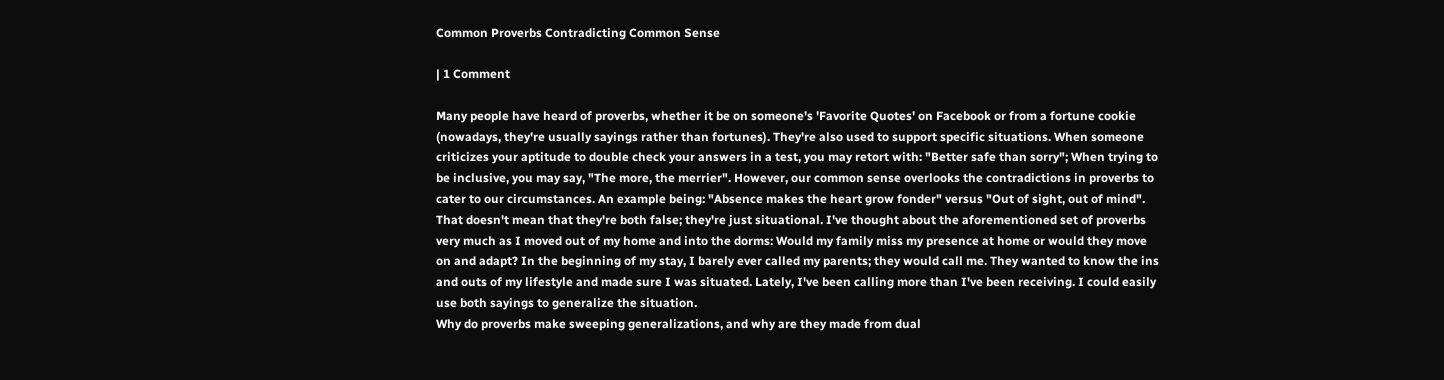Common Proverbs Contradicting Common Sense

| 1 Comment

Many people have heard of proverbs, whether it be on someone's 'Favorite Quotes' on Facebook or from a fortune cookie (nowadays, they're usually sayings rather than fortunes). They're also used to support specific situations. When someone criticizes your aptitude to double check your answers in a test, you may retort with: "Better safe than sorry"; When trying to be inclusive, you may say, "The more, the merrier". However, our common sense overlooks the contradictions in proverbs to cater to our circumstances. An example being: "Absence makes the heart grow fonder" versus "Out of sight, out of mind". That doesn't mean that they're both false; they're just situational. I've thought about the aforementioned set of proverbs very much as I moved out of my home and into the dorms: Would my family miss my presence at home or would they move on and adapt? In the beginning of my stay, I barely ever called my parents; they would call me. They wanted to know the ins and outs of my lifestyle and made sure I was situated. Lately, I've been calling more than I've been receiving. I could easily use both sayings to generalize the situation.
Why do proverbs make sweeping generalizations, and why are they made from dual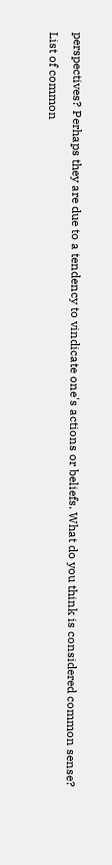perspectives? Perhaps they are due to a tendency to vindicate one's actions or beliefs. What do you think is considered common sense?
List of common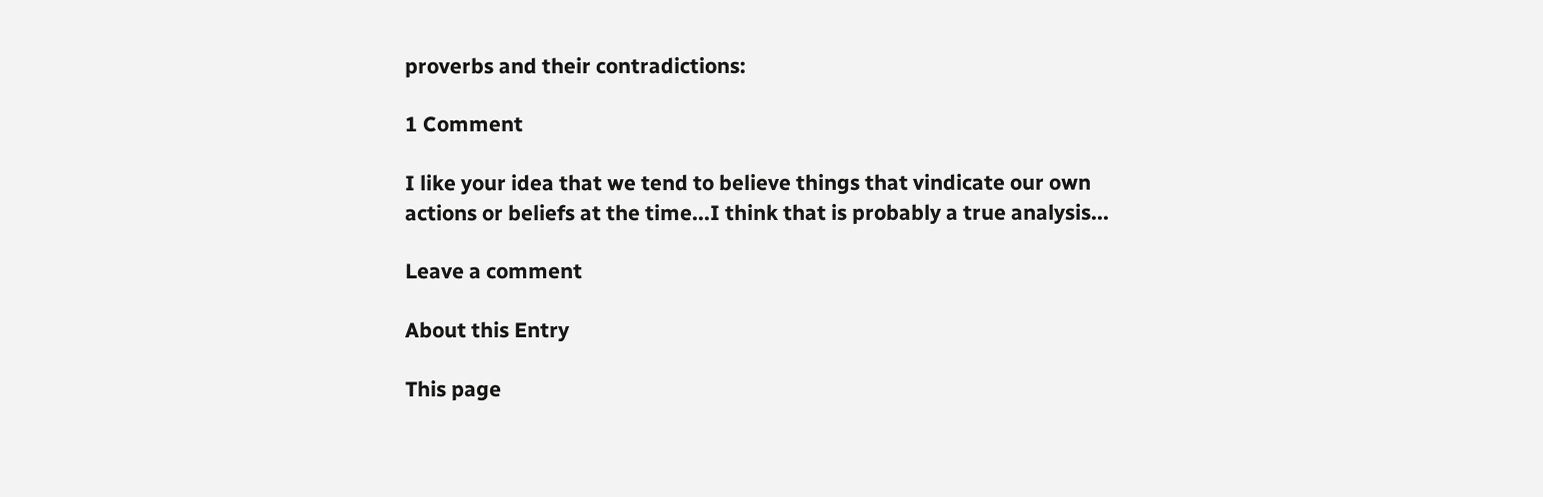proverbs and their contradictions:

1 Comment

I like your idea that we tend to believe things that vindicate our own actions or beliefs at the time...I think that is probably a true analysis...

Leave a comment

About this Entry

This page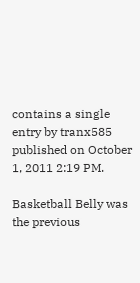contains a single entry by tranx585 published on October 1, 2011 2:19 PM.

Basketball Belly was the previous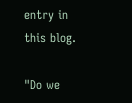entry in this blog.

"Do we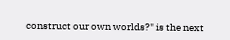construct our own worlds?" is the next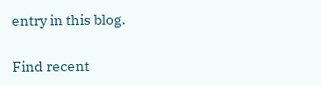entry in this blog.

Find recent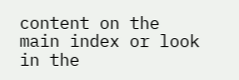content on the main index or look in the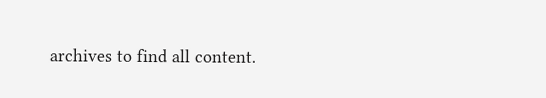archives to find all content.